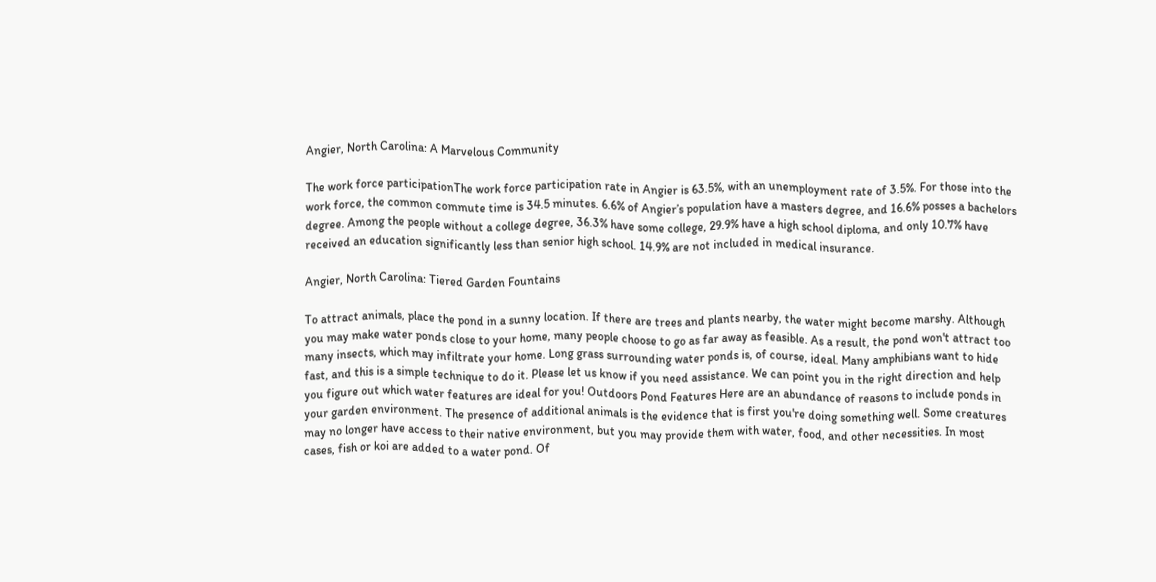Angier, North Carolina: A Marvelous Community

The work force participationThe work force participation rate in Angier is 63.5%, with an unemployment rate of 3.5%. For those into the work force, the common commute time is 34.5 minutes. 6.6% of Angier’s population have a masters degree, and 16.6% posses a bachelors degree. Among the people without a college degree, 36.3% have some college, 29.9% have a high school diploma, and only 10.7% have received an education significantly less than senior high school. 14.9% are not included in medical insurance.

Angier, North Carolina: Tiered Garden Fountains

To attract animals, place the pond in a sunny location. If there are trees and plants nearby, the water might become marshy. Although you may make water ponds close to your home, many people choose to go as far away as feasible. As a result, the pond won't attract too many insects, which may infiltrate your home. Long grass surrounding water ponds is, of course, ideal. Many amphibians want to hide fast, and this is a simple technique to do it. Please let us know if you need assistance. We can point you in the right direction and help you figure out which water features are ideal for you! Outdoors Pond Features Here are an abundance of reasons to include ponds in your garden environment. The presence of additional animals is the evidence that is first you're doing something well. Some creatures may no longer have access to their native environment, but you may provide them with water, food, and other necessities. In most cases, fish or koi are added to a water pond. Of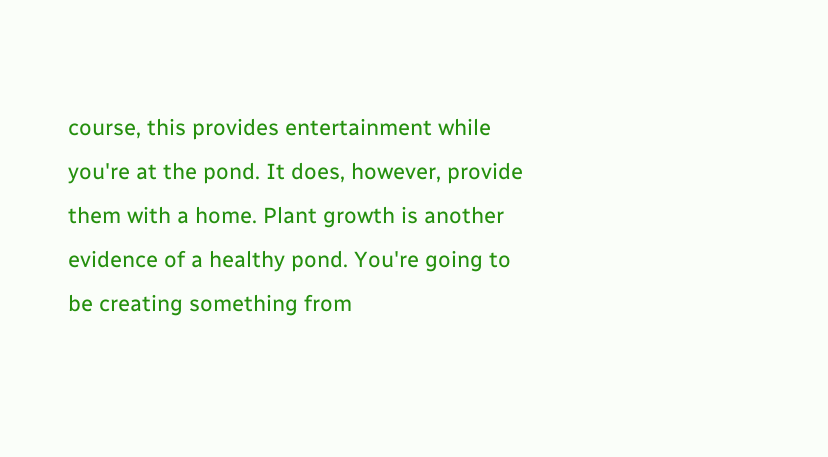course, this provides entertainment while you're at the pond. It does, however, provide them with a home. Plant growth is another evidence of a healthy pond. You're going to be creating something from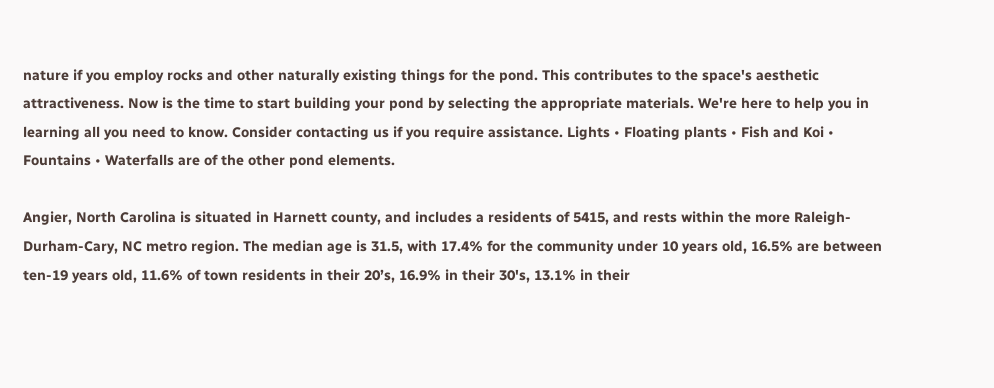nature if you employ rocks and other naturally existing things for the pond. This contributes to the space's aesthetic attractiveness. Now is the time to start building your pond by selecting the appropriate materials. We're here to help you in learning all you need to know. Consider contacting us if you require assistance. Lights • Floating plants • Fish and Koi • Fountains • Waterfalls are of the other pond elements.

Angier, North Carolina is situated in Harnett county, and includes a residents of 5415, and rests within the more Raleigh-Durham-Cary, NC metro region. The median age is 31.5, with 17.4% for the community under 10 years old, 16.5% are between ten-19 years old, 11.6% of town residents in their 20’s, 16.9% in their 30's, 13.1% in their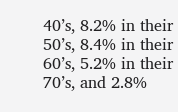40’s, 8.2% in their 50’s, 8.4% in their 60’s, 5.2% in their 70’s, and 2.8%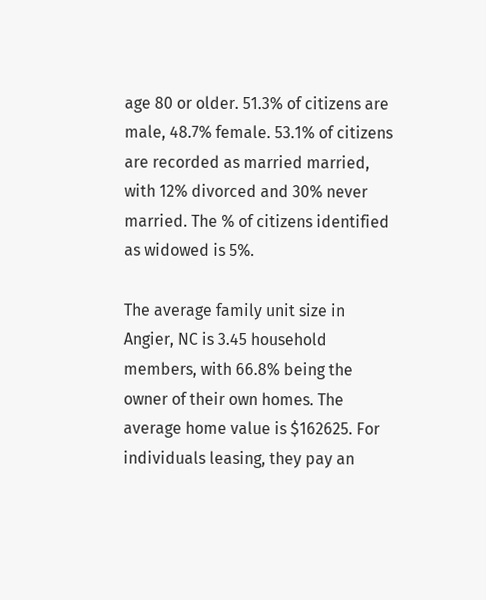age 80 or older. 51.3% of citizens are male, 48.7% female. 53.1% of citizens are recorded as married married, with 12% divorced and 30% never married. The % of citizens identified as widowed is 5%.

The average family unit size in Angier, NC is 3.45 household members, with 66.8% being the owner of their own homes. The average home value is $162625. For individuals leasing, they pay an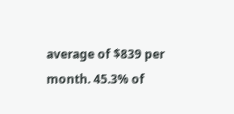average of $839 per month. 45.3% of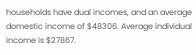households have dual incomes, and an average domestic income of $48306. Average individual income is $27867.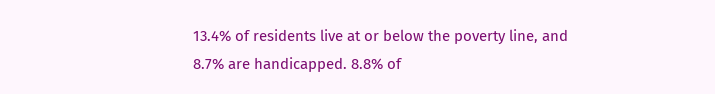13.4% of residents live at or below the poverty line, and 8.7% are handicapped. 8.8% of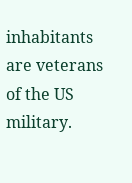inhabitants are veterans of the US military.